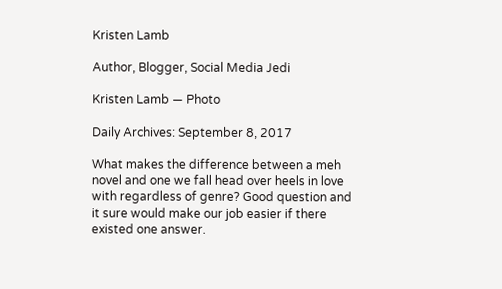Kristen Lamb

Author, Blogger, Social Media Jedi

Kristen Lamb — Photo

Daily Archives: September 8, 2017

What makes the difference between a meh novel and one we fall head over heels in love with regardless of genre? Good question and it sure would make our job easier if there existed one answer.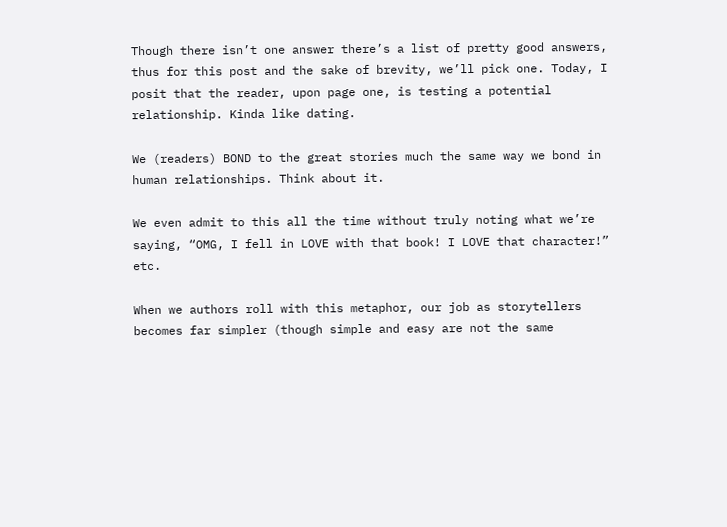Though there isn’t one answer there’s a list of pretty good answers, thus for this post and the sake of brevity, we’ll pick one. Today, I posit that the reader, upon page one, is testing a potential relationship. Kinda like dating.

We (readers) BOND to the great stories much the same way we bond in human relationships. Think about it.

We even admit to this all the time without truly noting what we’re saying, “OMG, I fell in LOVE with that book! I LOVE that character!” etc.

When we authors roll with this metaphor, our job as storytellers becomes far simpler (though simple and easy are not the same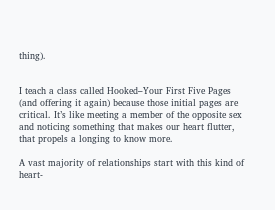thing).


I teach a class called Hooked–Your First Five Pages (and offering it again) because those initial pages are critical. It’s like meeting a member of the opposite sex and noticing something that makes our heart flutter, that propels a longing to know more.

A vast majority of relationships start with this kind of heart-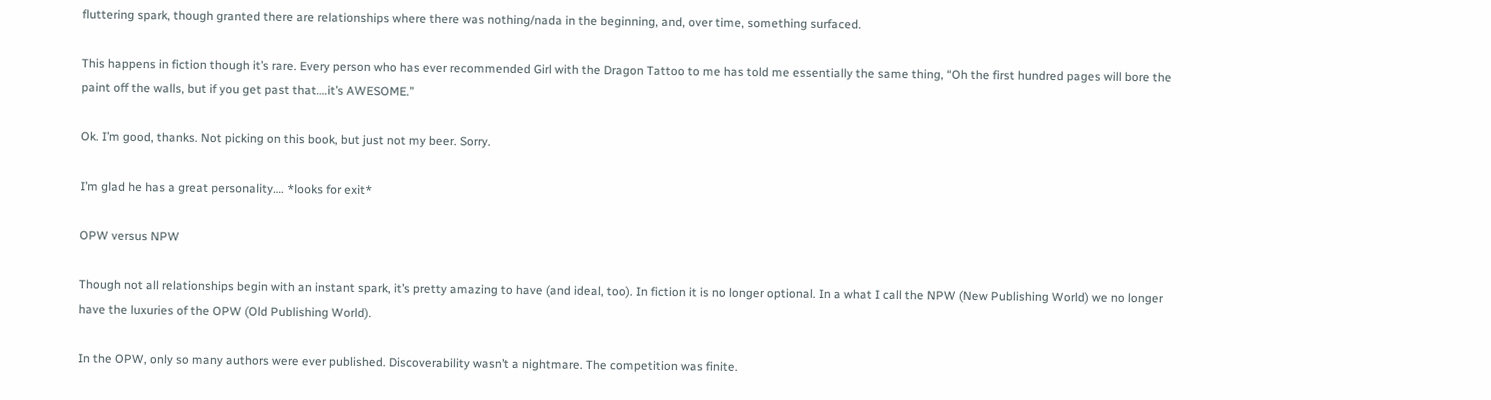fluttering spark, though granted there are relationships where there was nothing/nada in the beginning, and, over time, something surfaced.

This happens in fiction though it’s rare. Every person who has ever recommended Girl with the Dragon Tattoo to me has told me essentially the same thing, “Oh the first hundred pages will bore the paint off the walls, but if you get past that….it’s AWESOME.”

Ok. I’m good, thanks. Not picking on this book, but just not my beer. Sorry.

I’m glad he has a great personality…. *looks for exit*

OPW versus NPW

Though not all relationships begin with an instant spark, it’s pretty amazing to have (and ideal, too). In fiction it is no longer optional. In a what I call the NPW (New Publishing World) we no longer have the luxuries of the OPW (Old Publishing World).

In the OPW, only so many authors were ever published. Discoverability wasn’t a nightmare. The competition was finite.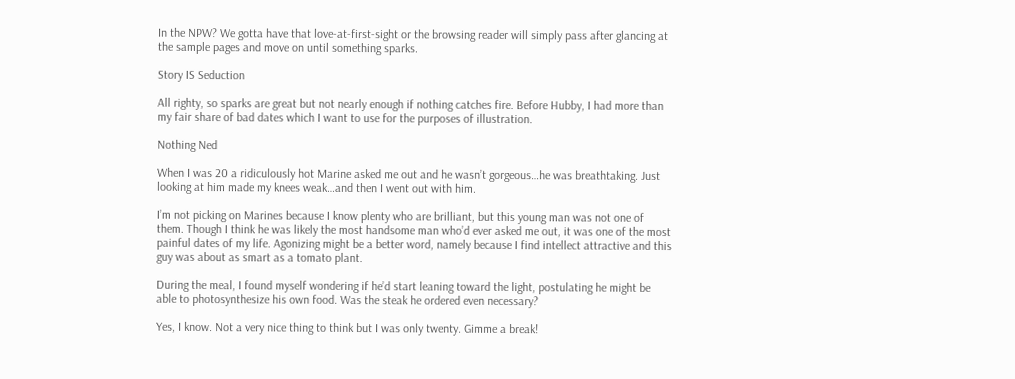In the NPW? We gotta have that love-at-first-sight or the browsing reader will simply pass after glancing at the sample pages and move on until something sparks.

Story IS Seduction

All righty, so sparks are great but not nearly enough if nothing catches fire. Before Hubby, I had more than my fair share of bad dates which I want to use for the purposes of illustration.

Nothing Ned

When I was 20 a ridiculously hot Marine asked me out and he wasn’t gorgeous…he was breathtaking. Just looking at him made my knees weak…and then I went out with him.

I’m not picking on Marines because I know plenty who are brilliant, but this young man was not one of them. Though I think he was likely the most handsome man who’d ever asked me out, it was one of the most painful dates of my life. Agonizing might be a better word, namely because I find intellect attractive and this guy was about as smart as a tomato plant.

During the meal, I found myself wondering if he’d start leaning toward the light, postulating he might be able to photosynthesize his own food. Was the steak he ordered even necessary?

Yes, I know. Not a very nice thing to think but I was only twenty. Gimme a break!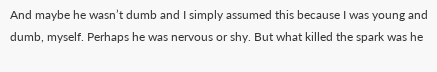And maybe he wasn’t dumb and I simply assumed this because I was young and dumb, myself. Perhaps he was nervous or shy. But what killed the spark was he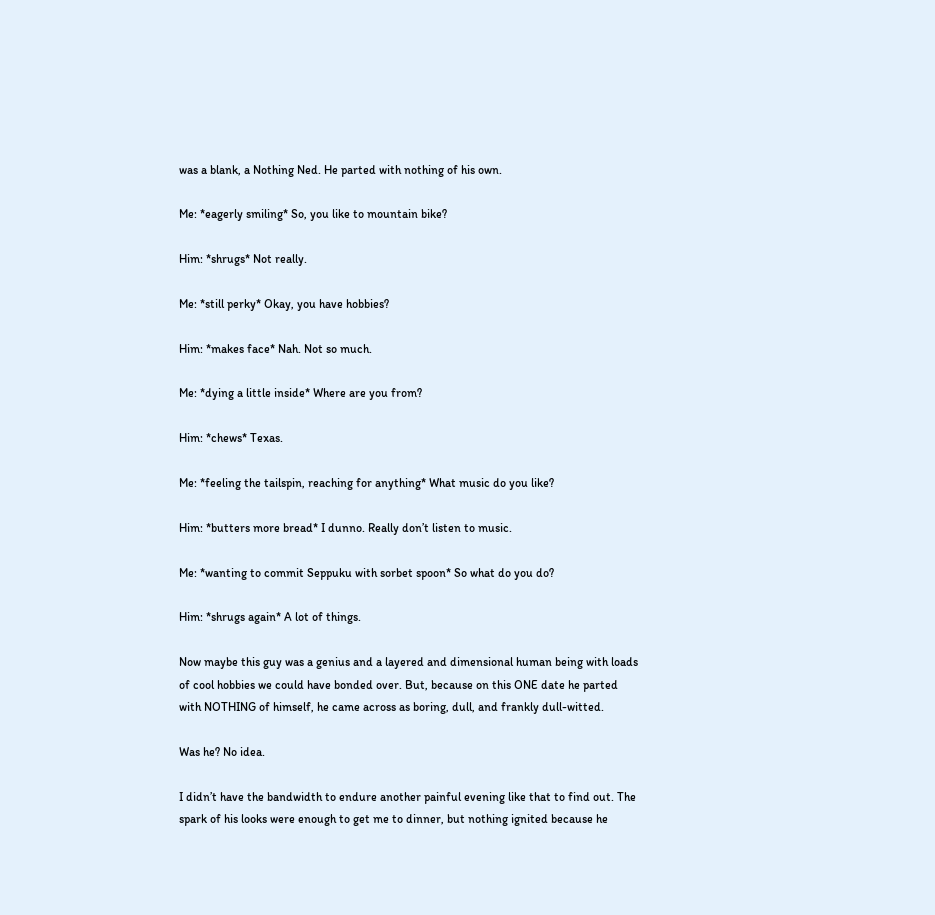was a blank, a Nothing Ned. He parted with nothing of his own.

Me: *eagerly smiling* So, you like to mountain bike?

Him: *shrugs* Not really.

Me: *still perky* Okay, you have hobbies?

Him: *makes face* Nah. Not so much.

Me: *dying a little inside* Where are you from?

Him: *chews* Texas.

Me: *feeling the tailspin, reaching for anything* What music do you like?

Him: *butters more bread* I dunno. Really don’t listen to music.

Me: *wanting to commit Seppuku with sorbet spoon* So what do you do?

Him: *shrugs again* A lot of things.

Now maybe this guy was a genius and a layered and dimensional human being with loads of cool hobbies we could have bonded over. But, because on this ONE date he parted with NOTHING of himself, he came across as boring, dull, and frankly dull-witted.

Was he? No idea.

I didn’t have the bandwidth to endure another painful evening like that to find out. The spark of his looks were enough to get me to dinner, but nothing ignited because he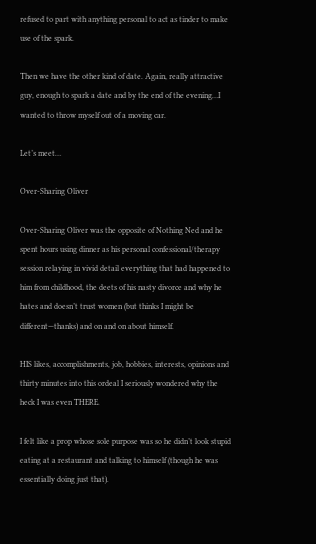refused to part with anything personal to act as tinder to make use of the spark.

Then we have the other kind of date. Again, really attractive guy, enough to spark a date and by the end of the evening…I wanted to throw myself out of a moving car.

Let’s meet…

Over-Sharing Oliver

Over-Sharing Oliver was the opposite of Nothing Ned and he spent hours using dinner as his personal confessional/therapy session relaying in vivid detail everything that had happened to him from childhood, the deets of his nasty divorce and why he hates and doesn’t trust women (but thinks I might be different—thanks) and on and on about himself.

HIS likes, accomplishments, job, hobbies, interests, opinions and thirty minutes into this ordeal I seriously wondered why the heck I was even THERE.

I felt like a prop whose sole purpose was so he didn’t look stupid eating at a restaurant and talking to himself (though he was essentially doing just that).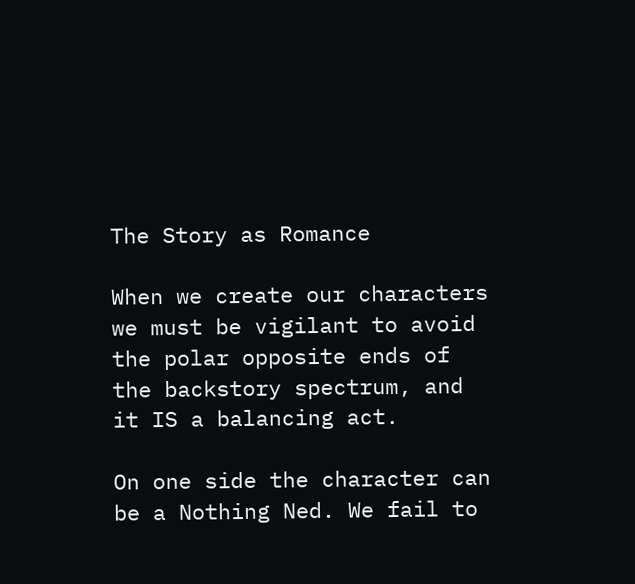The Story as Romance

When we create our characters we must be vigilant to avoid the polar opposite ends of the backstory spectrum, and it IS a balancing act.

On one side the character can be a Nothing Ned. We fail to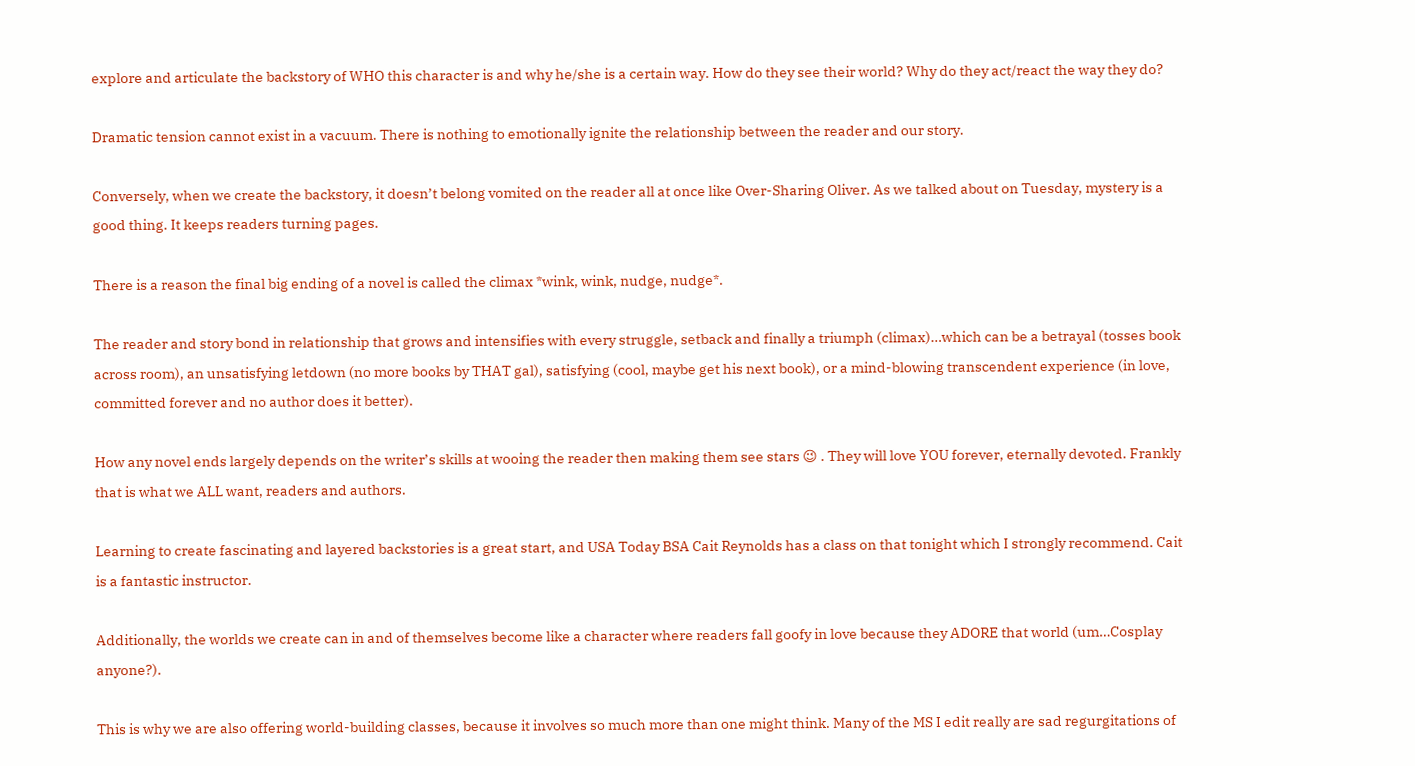explore and articulate the backstory of WHO this character is and why he/she is a certain way. How do they see their world? Why do they act/react the way they do?

Dramatic tension cannot exist in a vacuum. There is nothing to emotionally ignite the relationship between the reader and our story.

Conversely, when we create the backstory, it doesn’t belong vomited on the reader all at once like Over-Sharing Oliver. As we talked about on Tuesday, mystery is a good thing. It keeps readers turning pages.

There is a reason the final big ending of a novel is called the climax *wink, wink, nudge, nudge*.

The reader and story bond in relationship that grows and intensifies with every struggle, setback and finally a triumph (climax)…which can be a betrayal (tosses book across room), an unsatisfying letdown (no more books by THAT gal), satisfying (cool, maybe get his next book), or a mind-blowing transcendent experience (in love, committed forever and no author does it better).

How any novel ends largely depends on the writer’s skills at wooing the reader then making them see stars 😉 . They will love YOU forever, eternally devoted. Frankly that is what we ALL want, readers and authors.

Learning to create fascinating and layered backstories is a great start, and USA Today BSA Cait Reynolds has a class on that tonight which I strongly recommend. Cait is a fantastic instructor.

Additionally, the worlds we create can in and of themselves become like a character where readers fall goofy in love because they ADORE that world (um…Cosplay anyone?).

This is why we are also offering world-building classes, because it involves so much more than one might think. Many of the MS I edit really are sad regurgitations of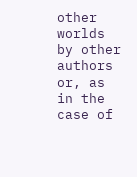other worlds by other authors or, as in the case of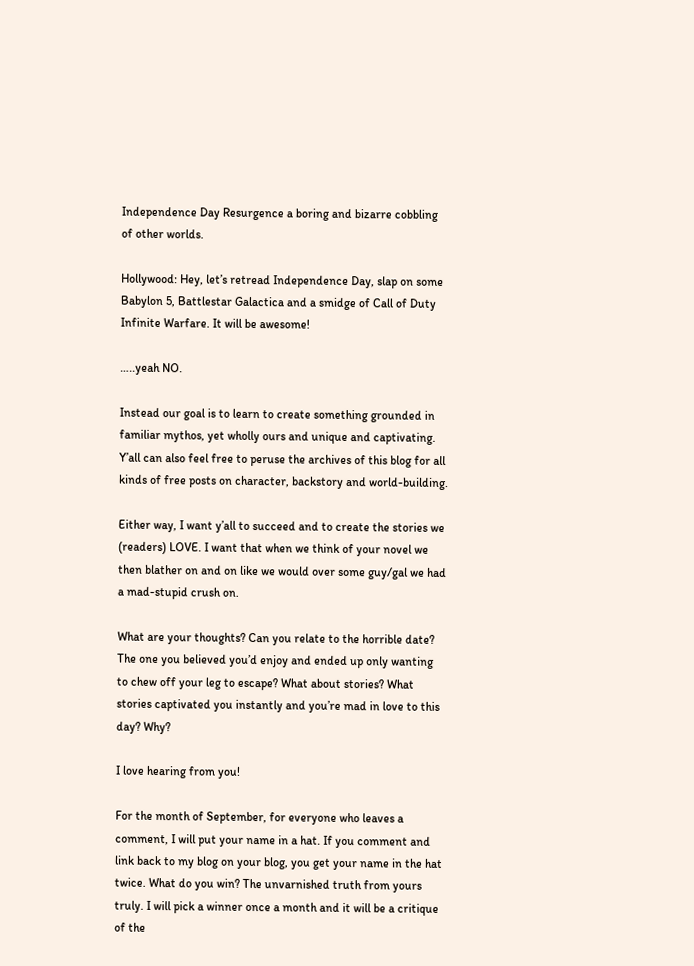Independence Day Resurgence a boring and bizarre cobbling of other worlds.

Hollywood: Hey, let’s retread Independence Day, slap on some Babylon 5, Battlestar Galactica and a smidge of Call of Duty Infinite Warfare. It will be awesome!

…..yeah NO.

Instead our goal is to learn to create something grounded in familiar mythos, yet wholly ours and unique and captivating. Y’all can also feel free to peruse the archives of this blog for all kinds of free posts on character, backstory and world-building.

Either way, I want y’all to succeed and to create the stories we (readers) LOVE. I want that when we think of your novel we then blather on and on like we would over some guy/gal we had a mad-stupid crush on.

What are your thoughts? Can you relate to the horrible date? The one you believed you’d enjoy and ended up only wanting to chew off your leg to escape? What about stories? What stories captivated you instantly and you’re mad in love to this day? Why?

I love hearing from you!

For the month of September, for everyone who leaves a comment, I will put your name in a hat. If you comment and link back to my blog on your blog, you get your name in the hat twice. What do you win? The unvarnished truth from yours truly. I will pick a winner once a month and it will be a critique of the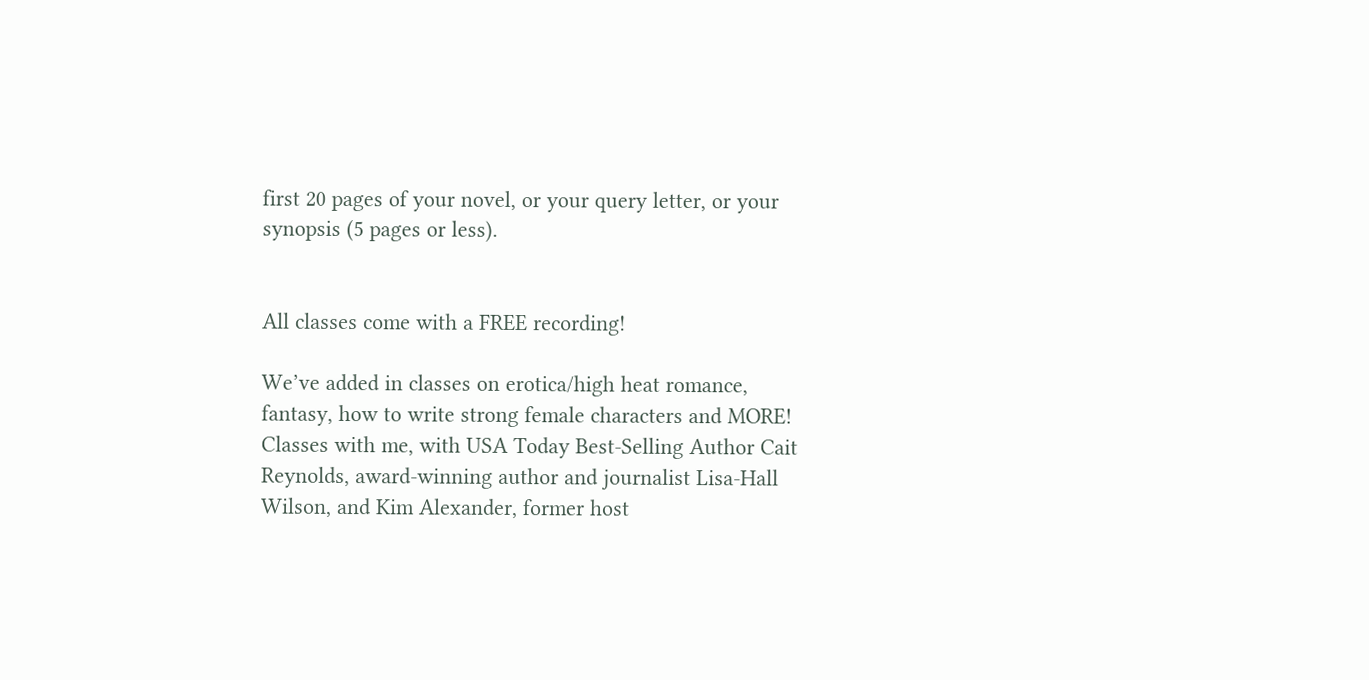first 20 pages of your novel, or your query letter, or your synopsis (5 pages or less).


All classes come with a FREE recording!

We’ve added in classes on erotica/high heat romance, fantasy, how to write strong female characters and MORE! Classes with me, with USA Today Best-Selling Author Cait Reynolds, award-winning author and journalist Lisa-Hall Wilson, and Kim Alexander, former host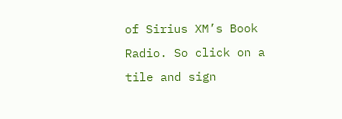of Sirius XM’s Book Radio. So click on a tile and sign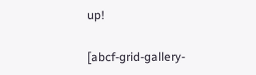up!

[abcf-grid-gallery-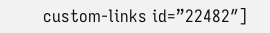custom-links id=”22482″]